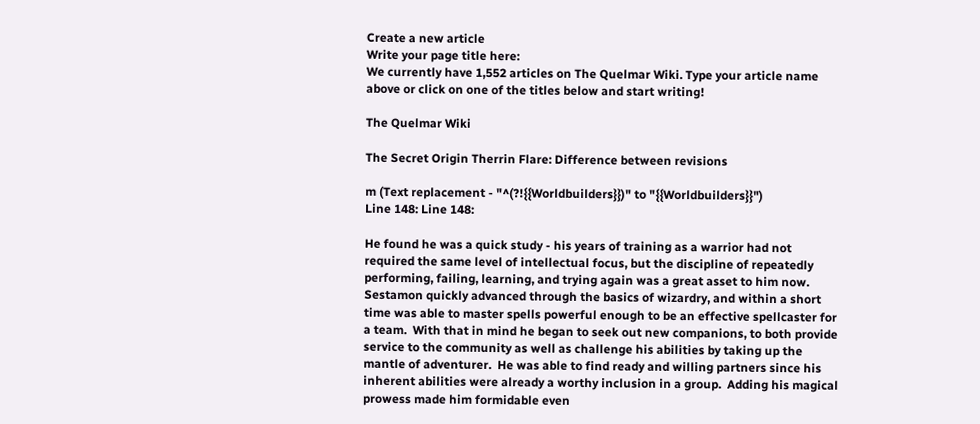Create a new article
Write your page title here:
We currently have 1,552 articles on The Quelmar Wiki. Type your article name above or click on one of the titles below and start writing!

The Quelmar Wiki

The Secret Origin Therrin Flare: Difference between revisions

m (Text replacement - "^(?!{{Worldbuilders}})" to "{{Worldbuilders}}")
Line 148: Line 148:

He found he was a quick study - his years of training as a warrior had not required the same level of intellectual focus, but the discipline of repeatedly performing, failing, learning, and trying again was a great asset to him now.  Sestamon quickly advanced through the basics of wizardry, and within a short time was able to master spells powerful enough to be an effective spellcaster for a team.  With that in mind he began to seek out new companions, to both provide service to the community as well as challenge his abilities by taking up the mantle of adventurer.  He was able to find ready and willing partners since his inherent abilities were already a worthy inclusion in a group.  Adding his magical prowess made him formidable even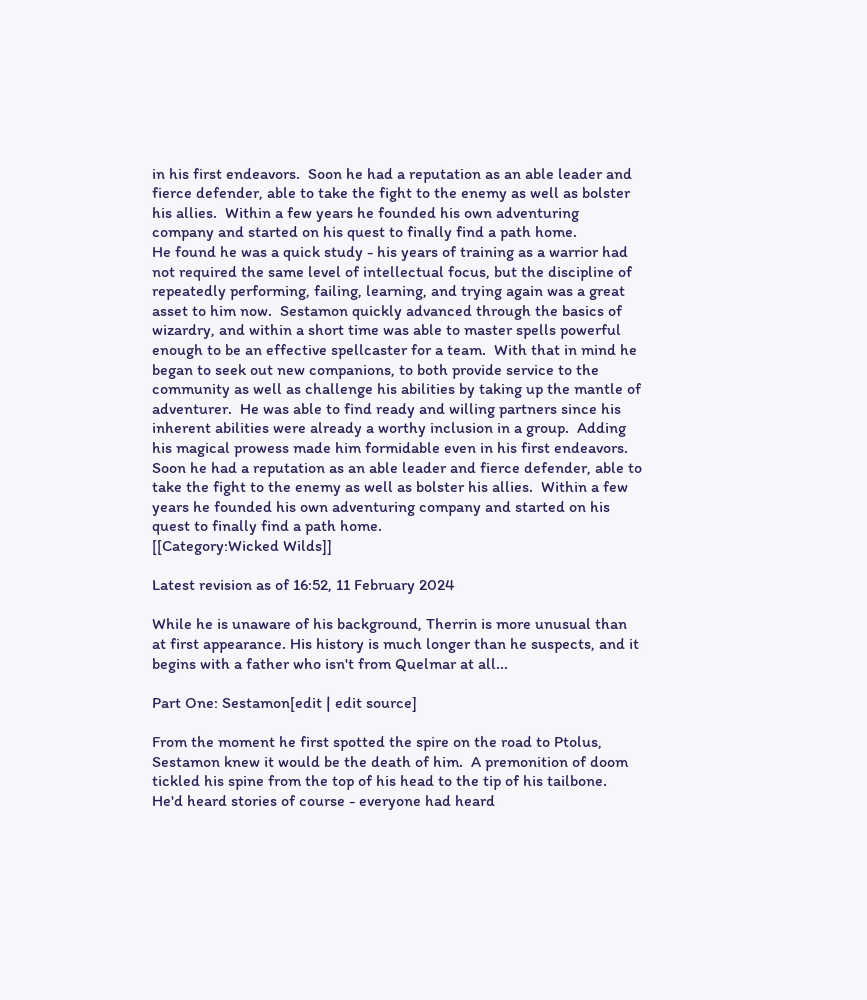in his first endeavors.  Soon he had a reputation as an able leader and fierce defender, able to take the fight to the enemy as well as bolster his allies.  Within a few years he founded his own adventuring company and started on his quest to finally find a path home.
He found he was a quick study - his years of training as a warrior had not required the same level of intellectual focus, but the discipline of repeatedly performing, failing, learning, and trying again was a great asset to him now.  Sestamon quickly advanced through the basics of wizardry, and within a short time was able to master spells powerful enough to be an effective spellcaster for a team.  With that in mind he began to seek out new companions, to both provide service to the community as well as challenge his abilities by taking up the mantle of adventurer.  He was able to find ready and willing partners since his inherent abilities were already a worthy inclusion in a group.  Adding his magical prowess made him formidable even in his first endeavors.  Soon he had a reputation as an able leader and fierce defender, able to take the fight to the enemy as well as bolster his allies.  Within a few years he founded his own adventuring company and started on his quest to finally find a path home.
[[Category:Wicked Wilds]]

Latest revision as of 16:52, 11 February 2024

While he is unaware of his background, Therrin is more unusual than at first appearance. His history is much longer than he suspects, and it begins with a father who isn't from Quelmar at all...

Part One: Sestamon[edit | edit source]

From the moment he first spotted the spire on the road to Ptolus, Sestamon knew it would be the death of him.  A premonition of doom tickled his spine from the top of his head to the tip of his tailbone.  He'd heard stories of course - everyone had heard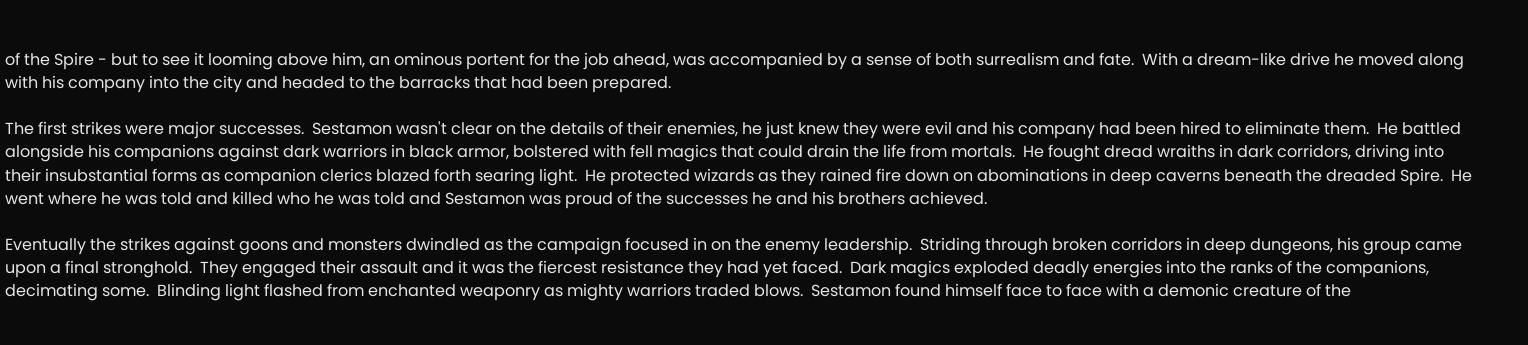of the Spire - but to see it looming above him, an ominous portent for the job ahead, was accompanied by a sense of both surrealism and fate.  With a dream-like drive he moved along with his company into the city and headed to the barracks that had been prepared.

The first strikes were major successes.  Sestamon wasn't clear on the details of their enemies, he just knew they were evil and his company had been hired to eliminate them.  He battled alongside his companions against dark warriors in black armor, bolstered with fell magics that could drain the life from mortals.  He fought dread wraiths in dark corridors, driving into their insubstantial forms as companion clerics blazed forth searing light.  He protected wizards as they rained fire down on abominations in deep caverns beneath the dreaded Spire.  He went where he was told and killed who he was told and Sestamon was proud of the successes he and his brothers achieved.

Eventually the strikes against goons and monsters dwindled as the campaign focused in on the enemy leadership.  Striding through broken corridors in deep dungeons, his group came upon a final stronghold.  They engaged their assault and it was the fiercest resistance they had yet faced.  Dark magics exploded deadly energies into the ranks of the companions, decimating some.  Blinding light flashed from enchanted weaponry as mighty warriors traded blows.  Sestamon found himself face to face with a demonic creature of the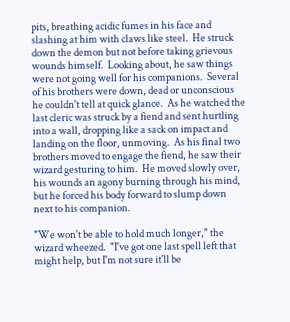pits, breathing acidic fumes in his face and slashing at him with claws like steel.  He struck down the demon but not before taking grievous wounds himself.  Looking about, he saw things were not going well for his companions.  Several of his brothers were down, dead or unconscious he couldn't tell at quick glance.  As he watched the last cleric was struck by a fiend and sent hurtling into a wall, dropping like a sack on impact and landing on the floor, unmoving.  As his final two brothers moved to engage the fiend, he saw their wizard gesturing to him.  He moved slowly over, his wounds an agony burning through his mind, but he forced his body forward to slump down next to his companion.

"We won't be able to hold much longer," the wizard wheezed.  "I've got one last spell left that might help, but I'm not sure it'll be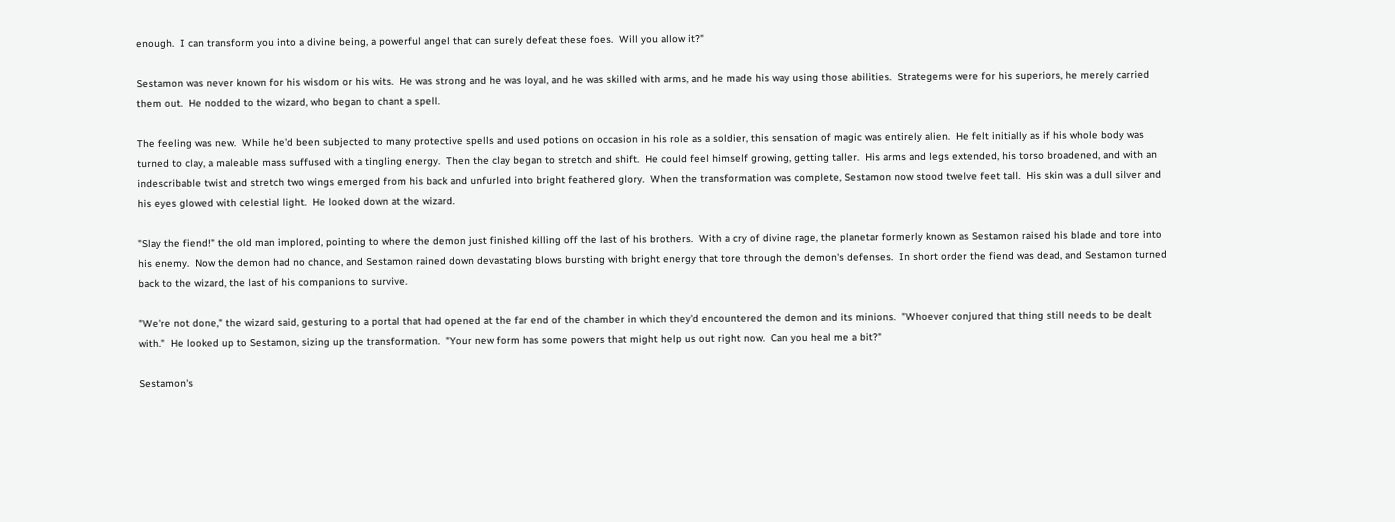enough.  I can transform you into a divine being, a powerful angel that can surely defeat these foes.  Will you allow it?"

Sestamon was never known for his wisdom or his wits.  He was strong and he was loyal, and he was skilled with arms, and he made his way using those abilities.  Strategems were for his superiors, he merely carried them out.  He nodded to the wizard, who began to chant a spell.

The feeling was new.  While he'd been subjected to many protective spells and used potions on occasion in his role as a soldier, this sensation of magic was entirely alien.  He felt initially as if his whole body was turned to clay, a maleable mass suffused with a tingling energy.  Then the clay began to stretch and shift.  He could feel himself growing, getting taller.  His arms and legs extended, his torso broadened, and with an indescribable twist and stretch two wings emerged from his back and unfurled into bright feathered glory.  When the transformation was complete, Sestamon now stood twelve feet tall.  His skin was a dull silver and his eyes glowed with celestial light.  He looked down at the wizard.

"Slay the fiend!" the old man implored, pointing to where the demon just finished killing off the last of his brothers.  With a cry of divine rage, the planetar formerly known as Sestamon raised his blade and tore into his enemy.  Now the demon had no chance, and Sestamon rained down devastating blows bursting with bright energy that tore through the demon's defenses.  In short order the fiend was dead, and Sestamon turned back to the wizard, the last of his companions to survive.

"We're not done," the wizard said, gesturing to a portal that had opened at the far end of the chamber in which they'd encountered the demon and its minions.  "Whoever conjured that thing still needs to be dealt with."  He looked up to Sestamon, sizing up the transformation.  "Your new form has some powers that might help us out right now.  Can you heal me a bit?"

Sestamon's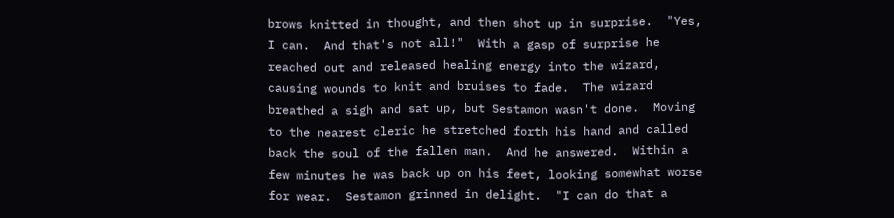brows knitted in thought, and then shot up in surprise.  "Yes, I can.  And that's not all!"  With a gasp of surprise he reached out and released healing energy into the wizard, causing wounds to knit and bruises to fade.  The wizard breathed a sigh and sat up, but Sestamon wasn't done.  Moving to the nearest cleric he stretched forth his hand and called back the soul of the fallen man.  And he answered.  Within a few minutes he was back up on his feet, looking somewhat worse for wear.  Sestamon grinned in delight.  "I can do that a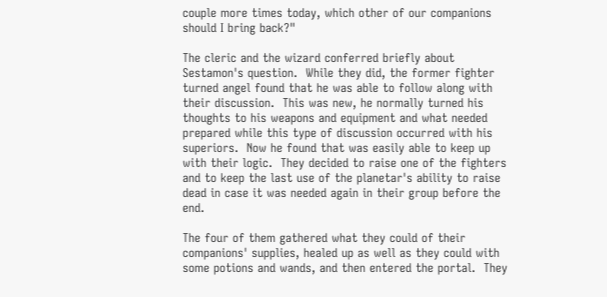couple more times today, which other of our companions should I bring back?"

The cleric and the wizard conferred briefly about Sestamon's question.  While they did, the former fighter turned angel found that he was able to follow along with their discussion.  This was new, he normally turned his thoughts to his weapons and equipment and what needed prepared while this type of discussion occurred with his superiors.  Now he found that was easily able to keep up with their logic.  They decided to raise one of the fighters and to keep the last use of the planetar's ability to raise dead in case it was needed again in their group before the end.

The four of them gathered what they could of their companions' supplies, healed up as well as they could with some potions and wands, and then entered the portal.  They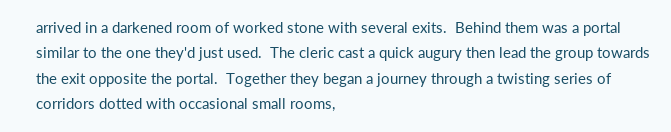arrived in a darkened room of worked stone with several exits.  Behind them was a portal similar to the one they'd just used.  The cleric cast a quick augury then lead the group towards the exit opposite the portal.  Together they began a journey through a twisting series of corridors dotted with occasional small rooms,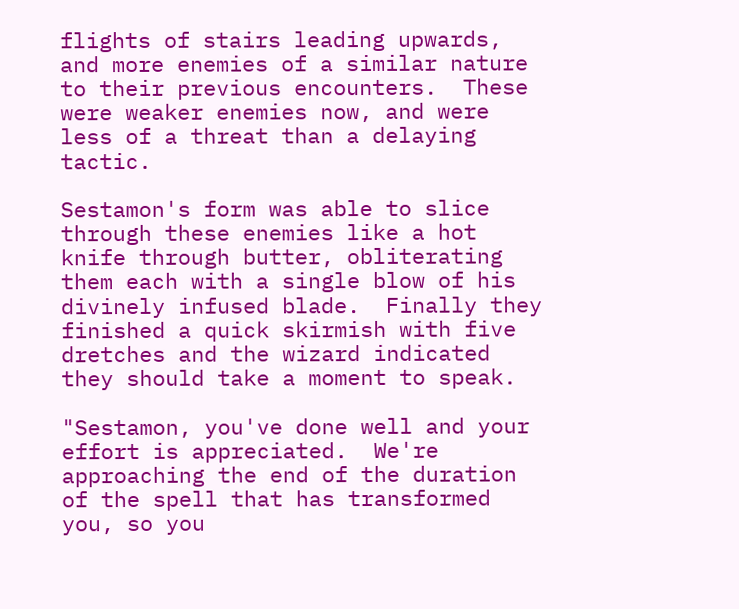flights of stairs leading upwards, and more enemies of a similar nature to their previous encounters.  These were weaker enemies now, and were less of a threat than a delaying tactic.

Sestamon's form was able to slice through these enemies like a hot knife through butter, obliterating them each with a single blow of his divinely infused blade.  Finally they finished a quick skirmish with five dretches and the wizard indicated they should take a moment to speak.

"Sestamon, you've done well and your effort is appreciated.  We're approaching the end of the duration of the spell that has transformed you, so you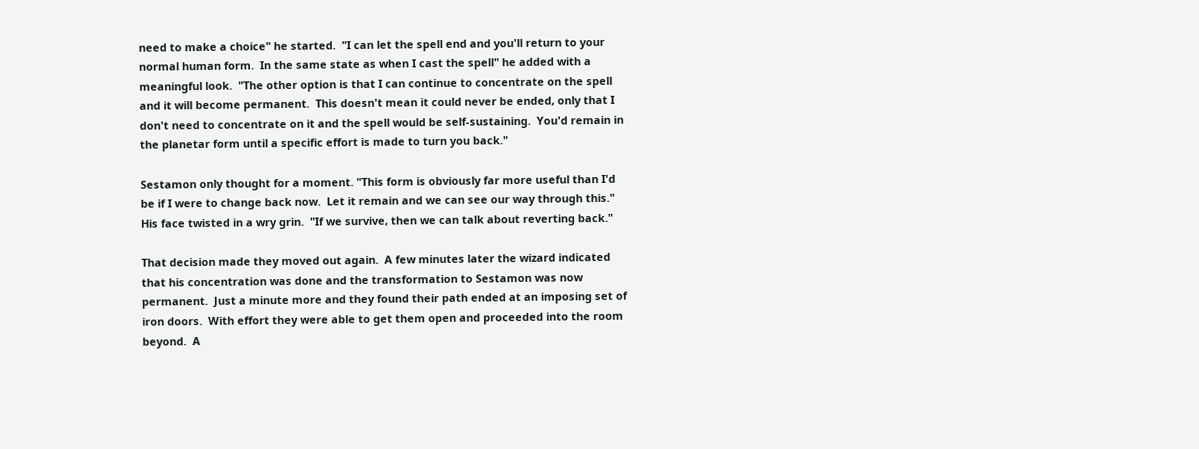need to make a choice" he started.  "I can let the spell end and you'll return to your normal human form.  In the same state as when I cast the spell" he added with a meaningful look.  "The other option is that I can continue to concentrate on the spell and it will become permanent.  This doesn't mean it could never be ended, only that I don't need to concentrate on it and the spell would be self-sustaining.  You'd remain in the planetar form until a specific effort is made to turn you back."

Sestamon only thought for a moment. "This form is obviously far more useful than I'd be if I were to change back now.  Let it remain and we can see our way through this."  His face twisted in a wry grin.  "If we survive, then we can talk about reverting back."

That decision made they moved out again.  A few minutes later the wizard indicated that his concentration was done and the transformation to Sestamon was now permanent.  Just a minute more and they found their path ended at an imposing set of iron doors.  With effort they were able to get them open and proceeded into the room beyond.  A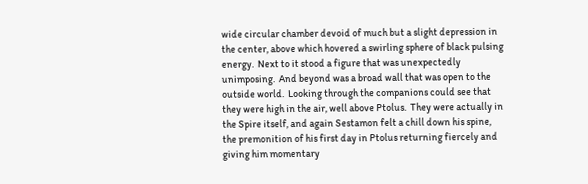wide circular chamber devoid of much but a slight depression in the center, above which hovered a swirling sphere of black pulsing energy.  Next to it stood a figure that was unexpectedly unimposing.  And beyond was a broad wall that was open to the outside world.  Looking through the companions could see that they were high in the air, well above Ptolus.  They were actually in the Spire itself, and again Sestamon felt a chill down his spine, the premonition of his first day in Ptolus returning fiercely and giving him momentary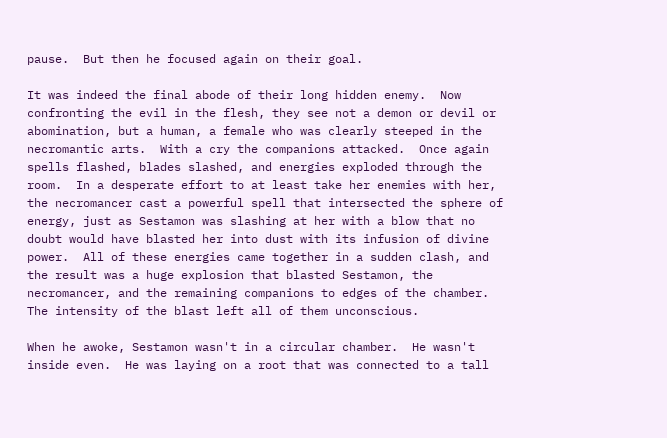pause.  But then he focused again on their goal.

It was indeed the final abode of their long hidden enemy.  Now confronting the evil in the flesh, they see not a demon or devil or abomination, but a human, a female who was clearly steeped in the necromantic arts.  With a cry the companions attacked.  Once again spells flashed, blades slashed, and energies exploded through the room.  In a desperate effort to at least take her enemies with her, the necromancer cast a powerful spell that intersected the sphere of energy, just as Sestamon was slashing at her with a blow that no doubt would have blasted her into dust with its infusion of divine power.  All of these energies came together in a sudden clash, and the result was a huge explosion that blasted Sestamon, the necromancer, and the remaining companions to edges of the chamber.  The intensity of the blast left all of them unconscious.

When he awoke, Sestamon wasn't in a circular chamber.  He wasn't inside even.  He was laying on a root that was connected to a tall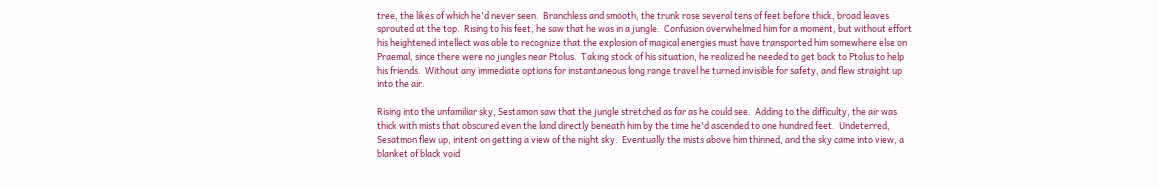tree, the likes of which he'd never seen.  Branchless and smooth, the trunk rose several tens of feet before thick, broad leaves sprouted at the top.  Rising to his feet, he saw that he was in a jungle.  Confusion overwhelmed him for a moment, but without effort his heightened intellect was able to recognize that the explosion of magical energies must have transported him somewhere else on Praemal, since there were no jungles near Ptolus.  Taking stock of his situation, he realized he needed to get back to Ptolus to help his friends.  Without any immediate options for instantaneous long range travel he turned invisible for safety, and flew straight up into the air.

Rising into the unfamiliar sky, Sestamon saw that the jungle stretched as far as he could see.  Adding to the difficulty, the air was thick with mists that obscured even the land directly beneath him by the time he'd ascended to one hundred feet.  Undeterred, Sesatmon flew up, intent on getting a view of the night sky.  Eventually the mists above him thinned, and the sky came into view, a blanket of black void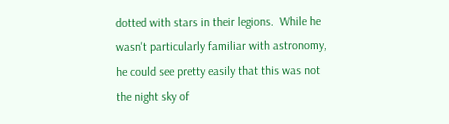dotted with stars in their legions.  While he wasn't particularly familiar with astronomy, he could see pretty easily that this was not the night sky of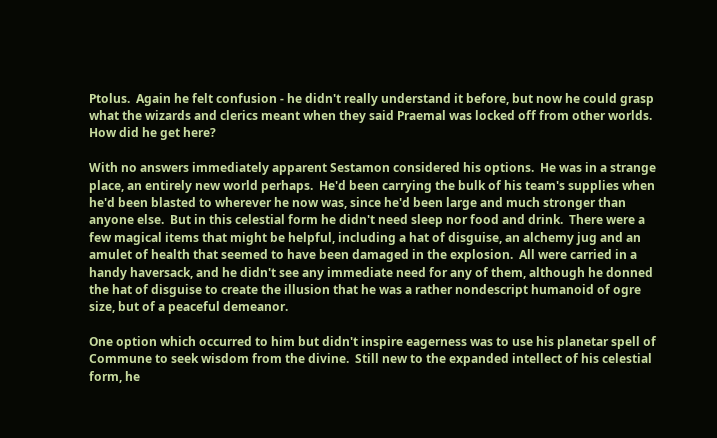Ptolus.  Again he felt confusion - he didn't really understand it before, but now he could grasp what the wizards and clerics meant when they said Praemal was locked off from other worlds.  How did he get here?

With no answers immediately apparent Sestamon considered his options.  He was in a strange place, an entirely new world perhaps.  He'd been carrying the bulk of his team's supplies when he'd been blasted to wherever he now was, since he'd been large and much stronger than anyone else.  But in this celestial form he didn't need sleep nor food and drink.  There were a few magical items that might be helpful, including a hat of disguise, an alchemy jug and an amulet of health that seemed to have been damaged in the explosion.  All were carried in a handy haversack, and he didn't see any immediate need for any of them, although he donned the hat of disguise to create the illusion that he was a rather nondescript humanoid of ogre size, but of a peaceful demeanor.

One option which occurred to him but didn't inspire eagerness was to use his planetar spell of Commune to seek wisdom from the divine.  Still new to the expanded intellect of his celestial form, he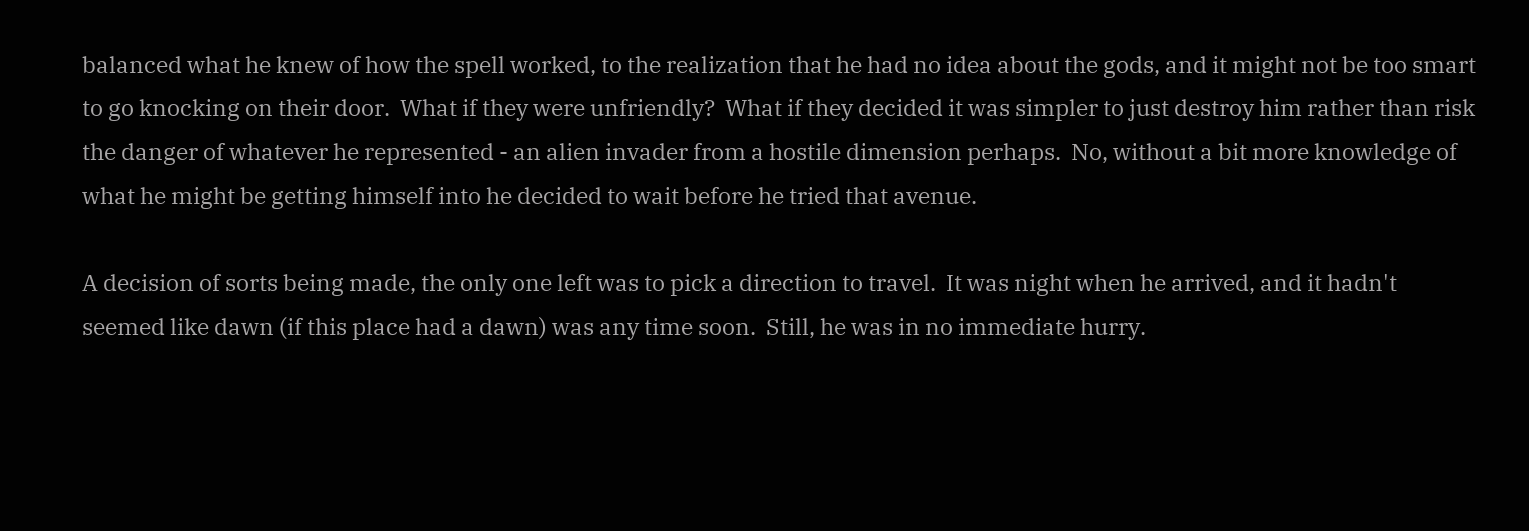balanced what he knew of how the spell worked, to the realization that he had no idea about the gods, and it might not be too smart to go knocking on their door.  What if they were unfriendly?  What if they decided it was simpler to just destroy him rather than risk the danger of whatever he represented - an alien invader from a hostile dimension perhaps.  No, without a bit more knowledge of what he might be getting himself into he decided to wait before he tried that avenue.

A decision of sorts being made, the only one left was to pick a direction to travel.  It was night when he arrived, and it hadn't seemed like dawn (if this place had a dawn) was any time soon.  Still, he was in no immediate hurry.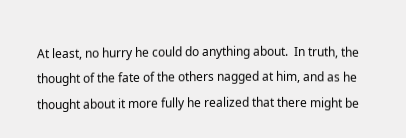At least, no hurry he could do anything about.  In truth, the thought of the fate of the others nagged at him, and as he thought about it more fully he realized that there might be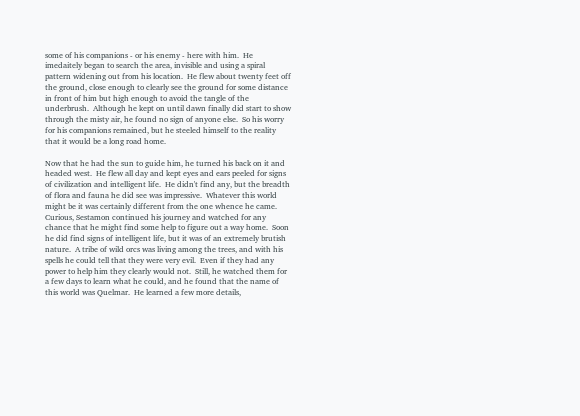some of his companions - or his enemy - here with him.  He imedaitely began to search the area, invisible and using a spiral pattern widening out from his location.  He flew about twenty feet off the ground, close enough to clearly see the ground for some distance in front of him but high enough to avoid the tangle of the underbrush.  Although he kept on until dawn finally did start to show through the misty air, he found no sign of anyone else.  So his worry for his companions remained, but he steeled himself to the reality that it would be a long road home.

Now that he had the sun to guide him, he turned his back on it and headed west.  He flew all day and kept eyes and ears peeled for signs of civilization and intelligent life.  He didn't find any, but the breadth of flora and fauna he did see was impressive.  Whatever this world might be it was certainly different from the one whence he came.  Curious, Sestamon continued his journey and watched for any chance that he might find some help to figure out a way home.  Soon he did find signs of intelligent life, but it was of an extremely brutish nature.  A tribe of wild orcs was living among the trees, and with his spells he could tell that they were very evil.  Even if they had any power to help him they clearly would not.  Still, he watched them for a few days to learn what he could, and he found that the name of this world was Quelmar.  He learned a few more details,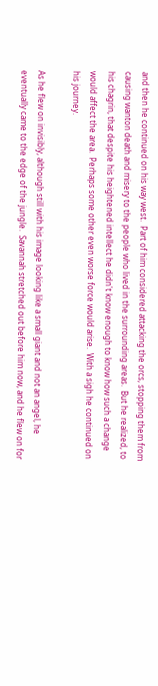and then he continued on his way west.  Part of him considered attacking the orcs, stopping them from causing wanton death and misery to the people who lived in the surrounding areas.  But he realized, to his chagrin, that despite his heightened intellect he didn't know enough to know how such a change would affect the area.  Perhaps some other even worse force would arise.  With a sigh he continued on his journey.

As he flew on invisibly, although still with his image looking like a small giant and not an angel, he eventually came to the edge of the jungle.  Savannah stretched out before him now, and he flew on for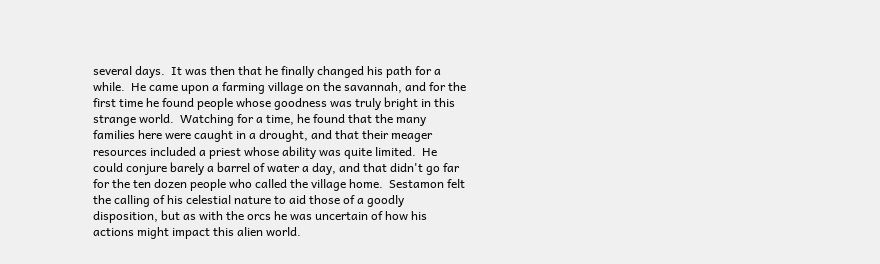several days.  It was then that he finally changed his path for a while.  He came upon a farming village on the savannah, and for the first time he found people whose goodness was truly bright in this strange world.  Watching for a time, he found that the many families here were caught in a drought, and that their meager resources included a priest whose ability was quite limited.  He could conjure barely a barrel of water a day, and that didn't go far for the ten dozen people who called the village home.  Sestamon felt the calling of his celestial nature to aid those of a goodly disposition, but as with the orcs he was uncertain of how his actions might impact this alien world.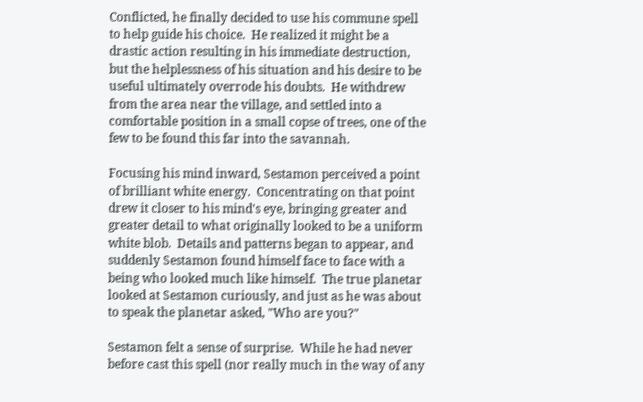Conflicted, he finally decided to use his commune spell to help guide his choice.  He realized it might be a drastic action resulting in his immediate destruction, but the helplessness of his situation and his desire to be useful ultimately overrode his doubts.  He withdrew from the area near the village, and settled into a comfortable position in a small copse of trees, one of the few to be found this far into the savannah.

Focusing his mind inward, Sestamon perceived a point of brilliant white energy.  Concentrating on that point drew it closer to his mind's eye, bringing greater and greater detail to what originally looked to be a uniform white blob.  Details and patterns began to appear, and suddenly Sestamon found himself face to face with a being who looked much like himself.  The true planetar looked at Sestamon curiously, and just as he was about to speak the planetar asked, "Who are you?"

Sestamon felt a sense of surprise.  While he had never before cast this spell (nor really much in the way of any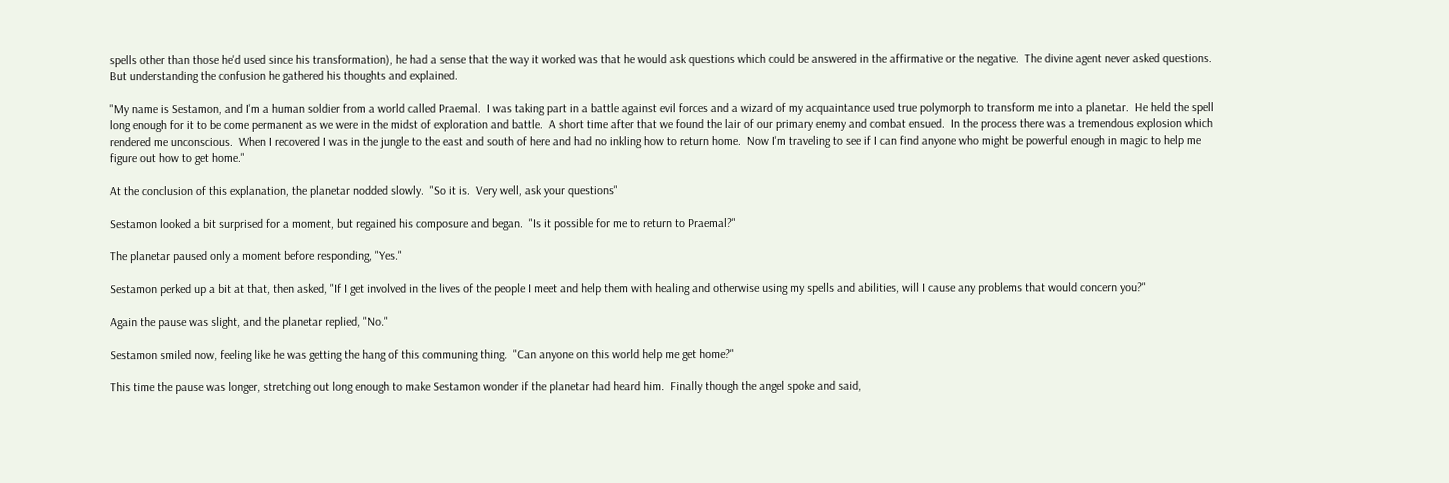spells other than those he'd used since his transformation), he had a sense that the way it worked was that he would ask questions which could be answered in the affirmative or the negative.  The divine agent never asked questions.  But understanding the confusion he gathered his thoughts and explained.

"My name is Sestamon, and I'm a human soldier from a world called Praemal.  I was taking part in a battle against evil forces and a wizard of my acquaintance used true polymorph to transform me into a planetar.  He held the spell long enough for it to be come permanent as we were in the midst of exploration and battle.  A short time after that we found the lair of our primary enemy and combat ensued.  In the process there was a tremendous explosion which rendered me unconscious.  When I recovered I was in the jungle to the east and south of here and had no inkling how to return home.  Now I'm traveling to see if I can find anyone who might be powerful enough in magic to help me figure out how to get home."

At the conclusion of this explanation, the planetar nodded slowly.  "So it is.  Very well, ask your questions"

Sestamon looked a bit surprised for a moment, but regained his composure and began.  "Is it possible for me to return to Praemal?"

The planetar paused only a moment before responding, "Yes."

Sestamon perked up a bit at that, then asked, "If I get involved in the lives of the people I meet and help them with healing and otherwise using my spells and abilities, will I cause any problems that would concern you?"

Again the pause was slight, and the planetar replied, "No."

Sestamon smiled now, feeling like he was getting the hang of this communing thing.  "Can anyone on this world help me get home?"

This time the pause was longer, stretching out long enough to make Sestamon wonder if the planetar had heard him.  Finally though the angel spoke and said,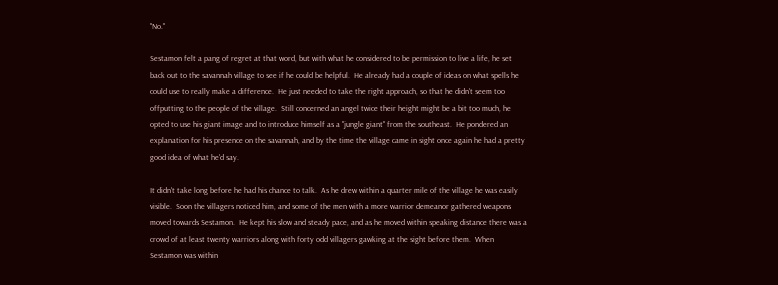"No."

Sestamon felt a pang of regret at that word, but with what he considered to be permission to live a life, he set back out to the savannah village to see if he could be helpful.  He already had a couple of ideas on what spells he could use to really make a difference.  He just needed to take the right approach, so that he didn't seem too offputting to the people of the village.  Still concerned an angel twice their height might be a bit too much, he opted to use his giant image and to introduce himself as a "jungle giant" from the southeast.  He pondered an explanation for his presence on the savannah, and by the time the village came in sight once again he had a pretty good idea of what he'd say.

It didn't take long before he had his chance to talk.  As he drew within a quarter mile of the village he was easily visible.  Soon the villagers noticed him, and some of the men with a more warrior demeanor gathered weapons moved towards Sestamon.  He kept his slow and steady pace, and as he moved within speaking distance there was a crowd of at least twenty warriors along with forty odd villagers gawking at the sight before them.  When Sestamon was within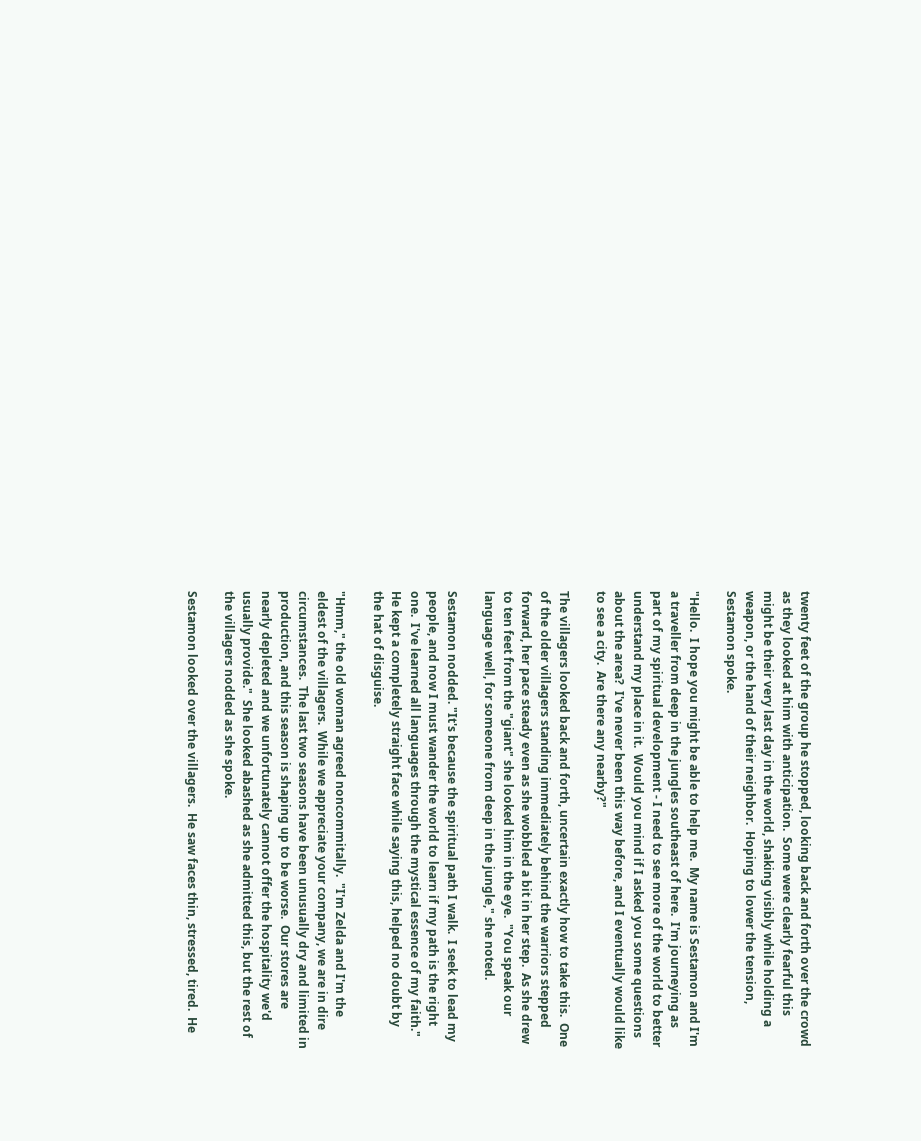twenty feet of the group he stopped, looking back and forth over the crowd as they looked at him with anticipation.  Some were clearly fearful this might be their very last day in the world, shaking visibly while holding a weapon, or the hand of their neighbor.  Hoping to lower the tension, Sestamon spoke.

"Hello.  I hope you might be able to help me.  My name is Sestamon and I'm a traveller from deep in the jungles southeast of here.  I'm journeying as part of my spiritual development - I need to see more of the world to better understand my place in it.  Would you mind if I asked you some questions about the area?  I've never been this way before, and I eventually would like to see a city.  Are there any nearby?"

The villagers looked back and forth, uncertain exactly how to take this.  One of the older villagers standing immediately behind the warriors stepped forward, her pace steady even as she wobbled a bit in her step.  As she drew to ten feet from the "giant" she looked him in the eye.  "You speak our language well, for someone from deep in the jungle," she noted.

Sestamon nodded. "It's because the spiritual path I walk.  I seek to lead my people, and now I must wander the world to learn if my path is the right one.  I've learned all languages through the mystical essence of my faith."  He kept a completely straight face while saying this, helped no doubt by the hat of disguise.

"Hmm," the old woman agreed noncommitally.  "I'm Zelda and I'm the eldest of the villagers.  While we appreciate your company, we are in dire circumstances.  The last two seasons have been unusually dry and limited in production, and this season is shaping up to be worse.  Our stores are nearly depleted and we unfortunately cannot offer the hospitality we'd usually provide."  She looked abashed as she admitted this, but the rest of the villagers nodded as she spoke.

Sestamon looked over the villagers.  He saw faces thin, stressed, tired.  He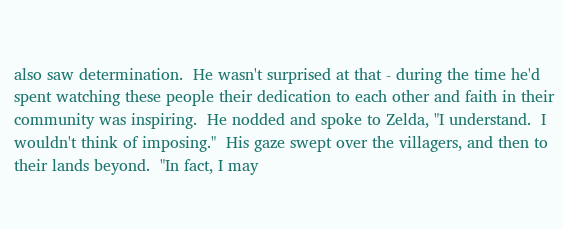also saw determination.  He wasn't surprised at that - during the time he'd spent watching these people their dedication to each other and faith in their community was inspiring.  He nodded and spoke to Zelda, "I understand.  I wouldn't think of imposing."  His gaze swept over the villagers, and then to their lands beyond.  "In fact, I may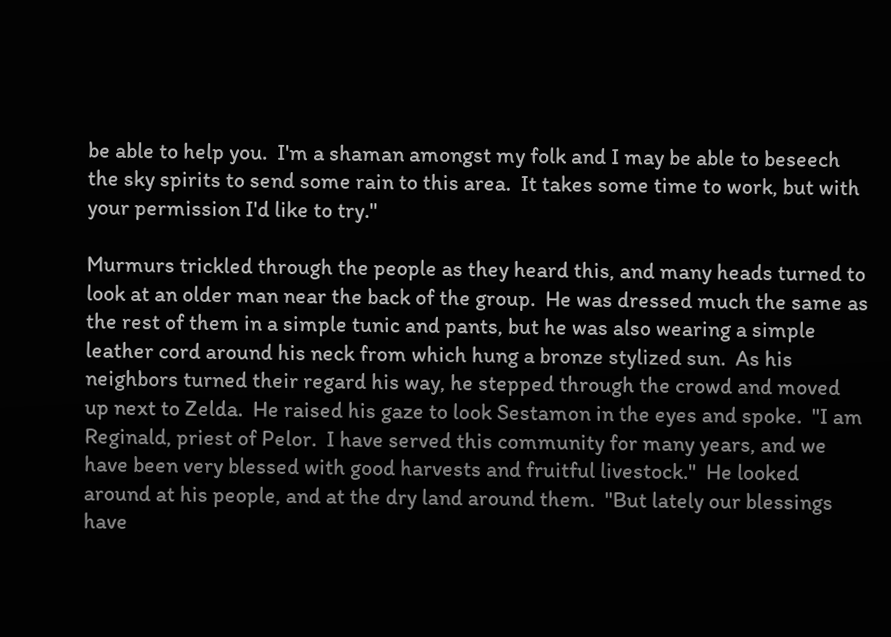be able to help you.  I'm a shaman amongst my folk and I may be able to beseech the sky spirits to send some rain to this area.  It takes some time to work, but with your permission I'd like to try."

Murmurs trickled through the people as they heard this, and many heads turned to look at an older man near the back of the group.  He was dressed much the same as the rest of them in a simple tunic and pants, but he was also wearing a simple leather cord around his neck from which hung a bronze stylized sun.  As his neighbors turned their regard his way, he stepped through the crowd and moved up next to Zelda.  He raised his gaze to look Sestamon in the eyes and spoke.  "I am Reginald, priest of Pelor.  I have served this community for many years, and we have been very blessed with good harvests and fruitful livestock."  He looked around at his people, and at the dry land around them.  "But lately our blessings have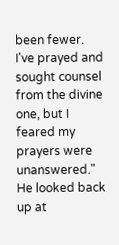been fewer.  I've prayed and sought counsel from the divine one, but I feared my prayers were unanswered."  He looked back up at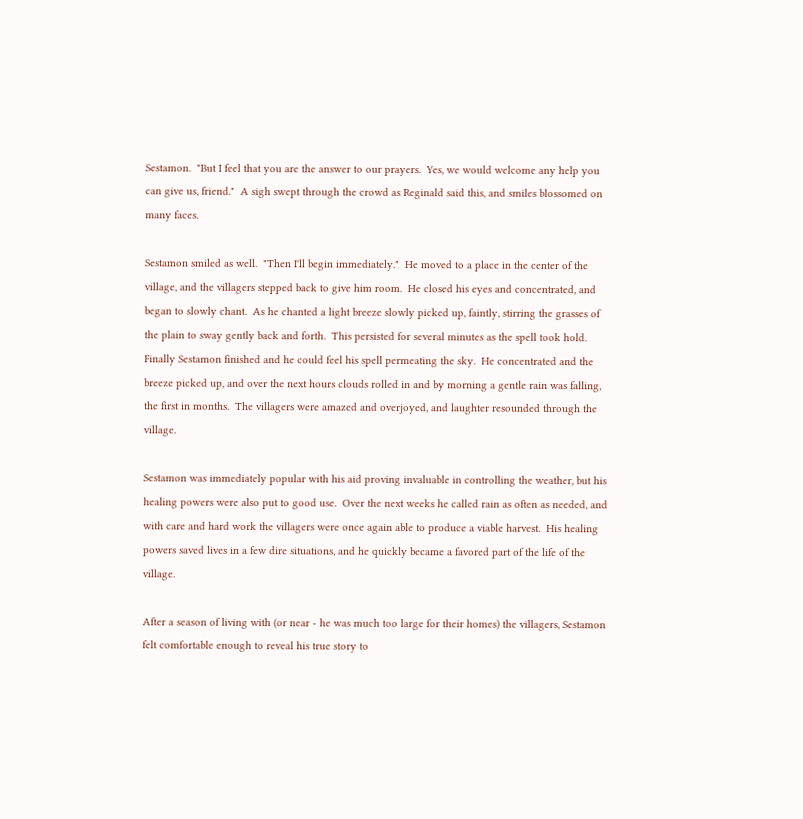Sestamon.  "But I feel that you are the answer to our prayers.  Yes, we would welcome any help you can give us, friend."  A sigh swept through the crowd as Reginald said this, and smiles blossomed on many faces.

Sestamon smiled as well.  "Then I'll begin immediately."  He moved to a place in the center of the village, and the villagers stepped back to give him room.  He closed his eyes and concentrated, and began to slowly chant.  As he chanted a light breeze slowly picked up, faintly, stirring the grasses of the plain to sway gently back and forth.  This persisted for several minutes as the spell took hold.  Finally Sestamon finished and he could feel his spell permeating the sky.  He concentrated and the breeze picked up, and over the next hours clouds rolled in and by morning a gentle rain was falling, the first in months.  The villagers were amazed and overjoyed, and laughter resounded through the village.

Sestamon was immediately popular with his aid proving invaluable in controlling the weather, but his healing powers were also put to good use.  Over the next weeks he called rain as often as needed, and with care and hard work the villagers were once again able to produce a viable harvest.  His healing powers saved lives in a few dire situations, and he quickly became a favored part of the life of the village.

After a season of living with (or near - he was much too large for their homes) the villagers, Sestamon felt comfortable enough to reveal his true story to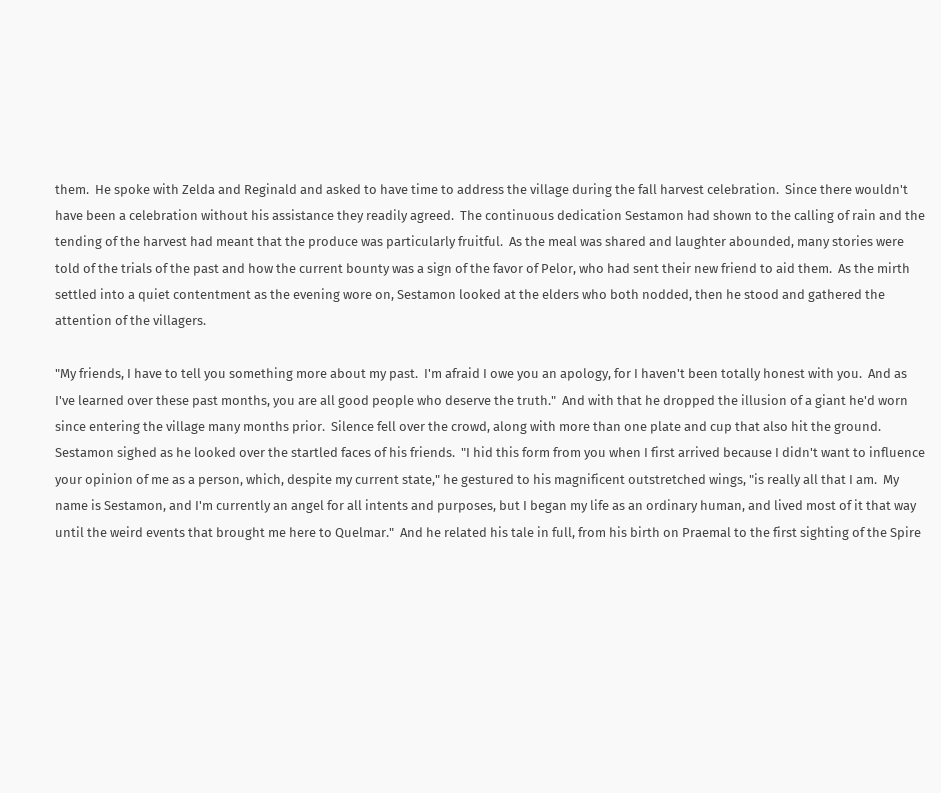them.  He spoke with Zelda and Reginald and asked to have time to address the village during the fall harvest celebration.  Since there wouldn't have been a celebration without his assistance they readily agreed.  The continuous dedication Sestamon had shown to the calling of rain and the tending of the harvest had meant that the produce was particularly fruitful.  As the meal was shared and laughter abounded, many stories were told of the trials of the past and how the current bounty was a sign of the favor of Pelor, who had sent their new friend to aid them.  As the mirth settled into a quiet contentment as the evening wore on, Sestamon looked at the elders who both nodded, then he stood and gathered the attention of the villagers.

"My friends, I have to tell you something more about my past.  I'm afraid I owe you an apology, for I haven't been totally honest with you.  And as I've learned over these past months, you are all good people who deserve the truth."  And with that he dropped the illusion of a giant he'd worn since entering the village many months prior.  Silence fell over the crowd, along with more than one plate and cup that also hit the ground.  Sestamon sighed as he looked over the startled faces of his friends.  "I hid this form from you when I first arrived because I didn't want to influence your opinion of me as a person, which, despite my current state," he gestured to his magnificent outstretched wings, "is really all that I am.  My name is Sestamon, and I'm currently an angel for all intents and purposes, but I began my life as an ordinary human, and lived most of it that way until the weird events that brought me here to Quelmar."  And he related his tale in full, from his birth on Praemal to the first sighting of the Spire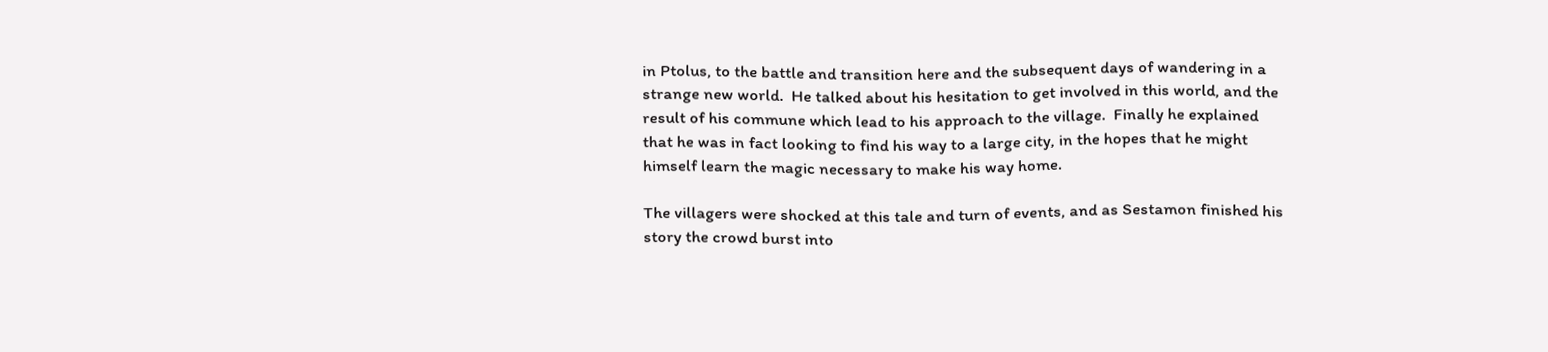in Ptolus, to the battle and transition here and the subsequent days of wandering in a strange new world.  He talked about his hesitation to get involved in this world, and the result of his commune which lead to his approach to the village.  Finally he explained that he was in fact looking to find his way to a large city, in the hopes that he might himself learn the magic necessary to make his way home.

The villagers were shocked at this tale and turn of events, and as Sestamon finished his story the crowd burst into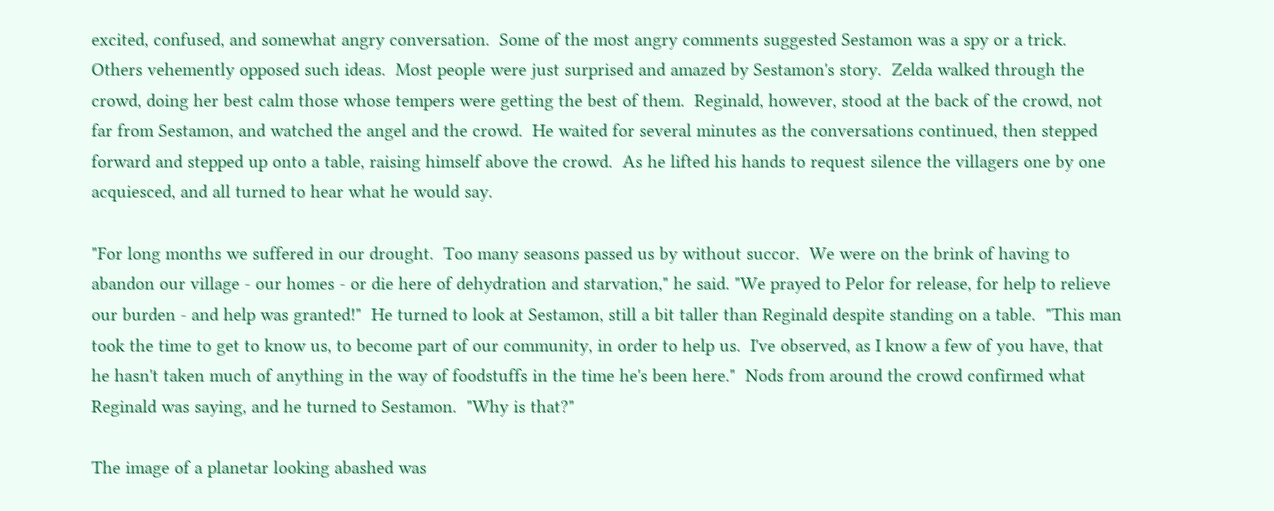excited, confused, and somewhat angry conversation.  Some of the most angry comments suggested Sestamon was a spy or a trick.  Others vehemently opposed such ideas.  Most people were just surprised and amazed by Sestamon's story.  Zelda walked through the crowd, doing her best calm those whose tempers were getting the best of them.  Reginald, however, stood at the back of the crowd, not far from Sestamon, and watched the angel and the crowd.  He waited for several minutes as the conversations continued, then stepped forward and stepped up onto a table, raising himself above the crowd.  As he lifted his hands to request silence the villagers one by one acquiesced, and all turned to hear what he would say.

"For long months we suffered in our drought.  Too many seasons passed us by without succor.  We were on the brink of having to abandon our village - our homes - or die here of dehydration and starvation," he said. "We prayed to Pelor for release, for help to relieve our burden - and help was granted!"  He turned to look at Sestamon, still a bit taller than Reginald despite standing on a table.  "This man took the time to get to know us, to become part of our community, in order to help us.  I've observed, as I know a few of you have, that he hasn't taken much of anything in the way of foodstuffs in the time he's been here."  Nods from around the crowd confirmed what Reginald was saying, and he turned to Sestamon.  "Why is that?"

The image of a planetar looking abashed was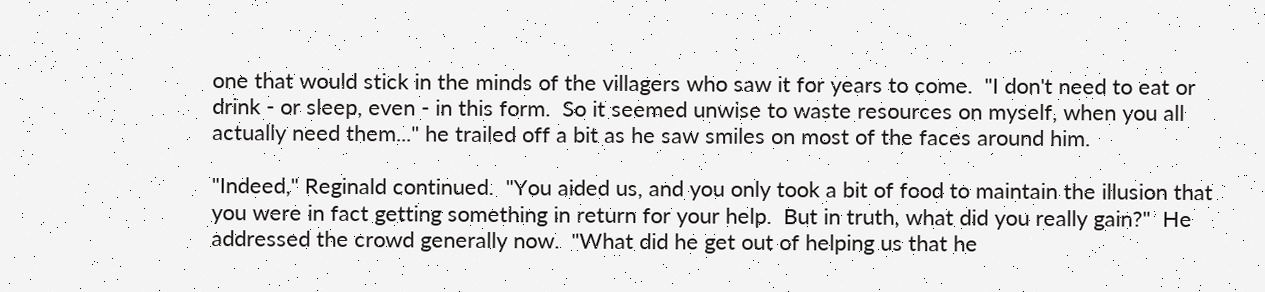one that would stick in the minds of the villagers who saw it for years to come.  "I don't need to eat or drink - or sleep, even - in this form.  So it seemed unwise to waste resources on myself, when you all actually need them..." he trailed off a bit as he saw smiles on most of the faces around him.

"Indeed," Reginald continued.  "You aided us, and you only took a bit of food to maintain the illusion that you were in fact getting something in return for your help.  But in truth, what did you really gain?"  He addressed the crowd generally now.  "What did he get out of helping us that he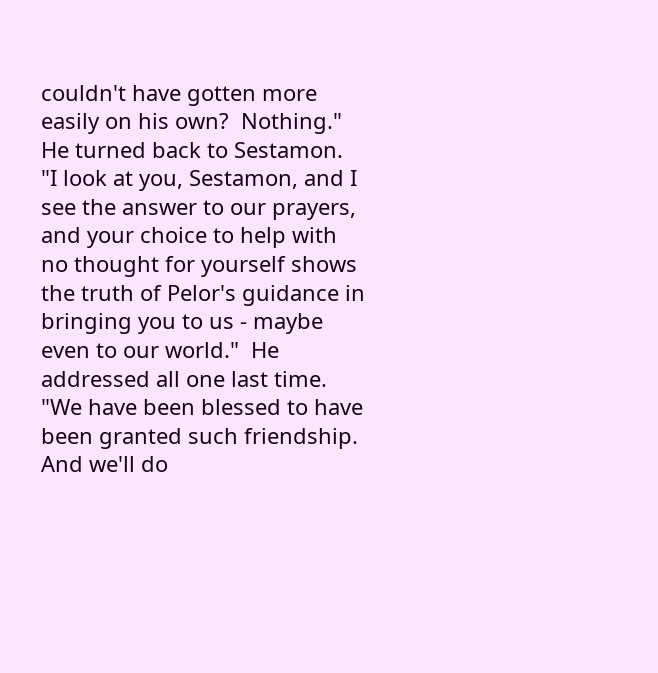couldn't have gotten more easily on his own?  Nothing."  He turned back to Sestamon.  "I look at you, Sestamon, and I see the answer to our prayers, and your choice to help with no thought for yourself shows the truth of Pelor's guidance in bringing you to us - maybe even to our world."  He addressed all one last time.  "We have been blessed to have been granted such friendship.  And we'll do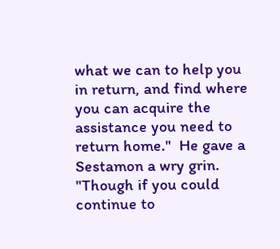what we can to help you in return, and find where you can acquire the assistance you need to return home."  He gave a Sestamon a wry grin.  "Though if you could continue to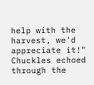help with the harvest, we'd appreciate it!"  Chuckles echoed through the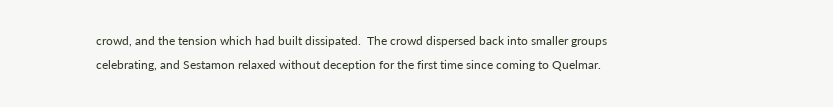crowd, and the tension which had built dissipated.  The crowd dispersed back into smaller groups celebrating, and Sestamon relaxed without deception for the first time since coming to Quelmar.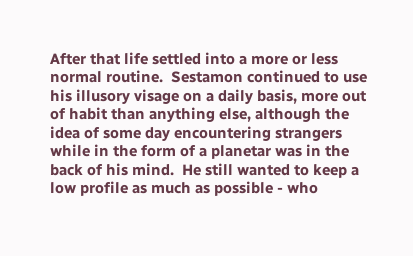After that life settled into a more or less normal routine.  Sestamon continued to use his illusory visage on a daily basis, more out of habit than anything else, although the idea of some day encountering strangers while in the form of a planetar was in the back of his mind.  He still wanted to keep a low profile as much as possible - who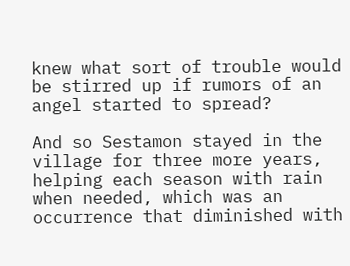knew what sort of trouble would be stirred up if rumors of an angel started to spread?

And so Sestamon stayed in the village for three more years, helping each season with rain when needed, which was an occurrence that diminished with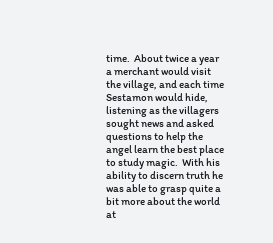time.  About twice a year a merchant would visit the village, and each time Sestamon would hide, listening as the villagers sought news and asked questions to help the angel learn the best place to study magic.  With his ability to discern truth he was able to grasp quite a bit more about the world at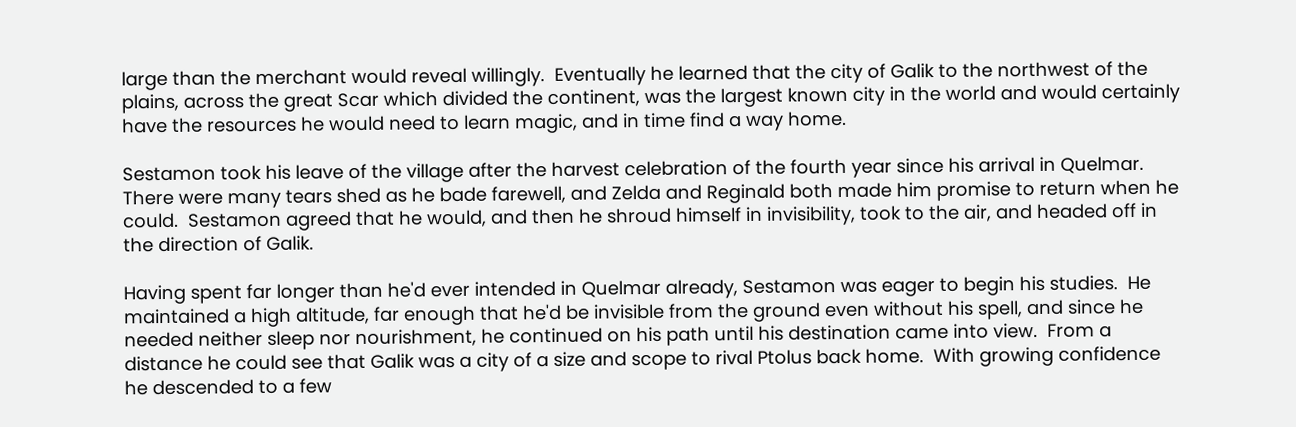large than the merchant would reveal willingly.  Eventually he learned that the city of Galik to the northwest of the plains, across the great Scar which divided the continent, was the largest known city in the world and would certainly have the resources he would need to learn magic, and in time find a way home.

Sestamon took his leave of the village after the harvest celebration of the fourth year since his arrival in Quelmar.  There were many tears shed as he bade farewell, and Zelda and Reginald both made him promise to return when he could.  Sestamon agreed that he would, and then he shroud himself in invisibility, took to the air, and headed off in the direction of Galik.

Having spent far longer than he'd ever intended in Quelmar already, Sestamon was eager to begin his studies.  He maintained a high altitude, far enough that he'd be invisible from the ground even without his spell, and since he needed neither sleep nor nourishment, he continued on his path until his destination came into view.  From a distance he could see that Galik was a city of a size and scope to rival Ptolus back home.  With growing confidence he descended to a few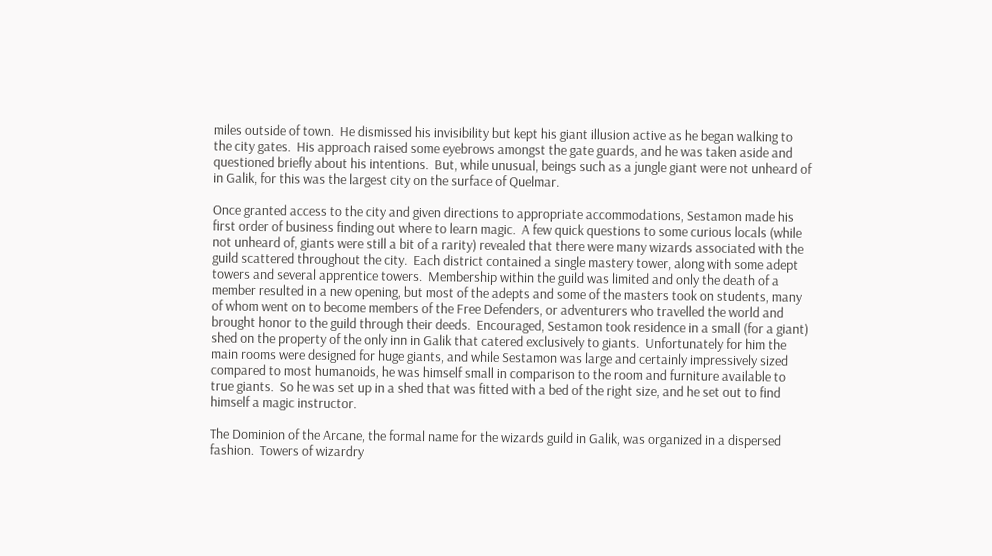miles outside of town.  He dismissed his invisibility but kept his giant illusion active as he began walking to the city gates.  His approach raised some eyebrows amongst the gate guards, and he was taken aside and questioned briefly about his intentions.  But, while unusual, beings such as a jungle giant were not unheard of in Galik, for this was the largest city on the surface of Quelmar.

Once granted access to the city and given directions to appropriate accommodations, Sestamon made his first order of business finding out where to learn magic.  A few quick questions to some curious locals (while not unheard of, giants were still a bit of a rarity) revealed that there were many wizards associated with the guild scattered throughout the city.  Each district contained a single mastery tower, along with some adept towers and several apprentice towers.  Membership within the guild was limited and only the death of a member resulted in a new opening, but most of the adepts and some of the masters took on students, many of whom went on to become members of the Free Defenders, or adventurers who travelled the world and brought honor to the guild through their deeds.  Encouraged, Sestamon took residence in a small (for a giant) shed on the property of the only inn in Galik that catered exclusively to giants.  Unfortunately for him the main rooms were designed for huge giants, and while Sestamon was large and certainly impressively sized compared to most humanoids, he was himself small in comparison to the room and furniture available to true giants.  So he was set up in a shed that was fitted with a bed of the right size, and he set out to find himself a magic instructor.

The Dominion of the Arcane, the formal name for the wizards guild in Galik, was organized in a dispersed fashion.  Towers of wizardry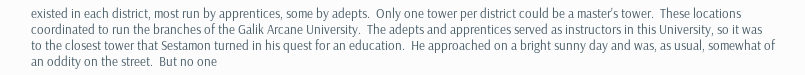existed in each district, most run by apprentices, some by adepts.  Only one tower per district could be a master's tower.  These locations coordinated to run the branches of the Galik Arcane University.  The adepts and apprentices served as instructors in this University, so it was to the closest tower that Sestamon turned in his quest for an education.  He approached on a bright sunny day and was, as usual, somewhat of an oddity on the street.  But no one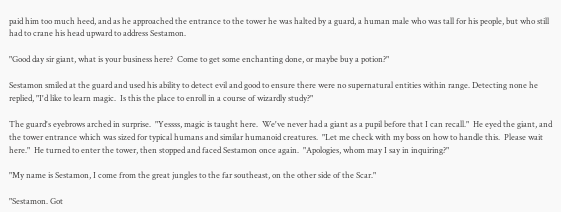paid him too much heed, and as he approached the entrance to the tower he was halted by a guard, a human male who was tall for his people, but who still had to crane his head upward to address Sestamon.

"Good day sir giant, what is your business here?  Come to get some enchanting done, or maybe buy a potion?"

Sestamon smiled at the guard and used his ability to detect evil and good to ensure there were no supernatural entities within range. Detecting none he replied, "I'd like to learn magic.  Is this the place to enroll in a course of wizardly study?"

The guard's eyebrows arched in surprise.  "Yessss, magic is taught here.  We've never had a giant as a pupil before that I can recall."  He eyed the giant, and the tower entrance which was sized for typical humans and similar humanoid creatures.  "Let me check with my boss on how to handle this.  Please wait here."  He turned to enter the tower, then stopped and faced Sestamon once again.  "Apologies, whom may I say in inquiring?"

"My name is Sestamon, I come from the great jungles to the far southeast, on the other side of the Scar."

"Sestamon. Got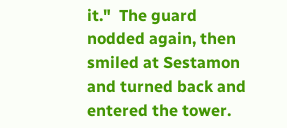it."  The guard nodded again, then smiled at Sestamon and turned back and entered the tower.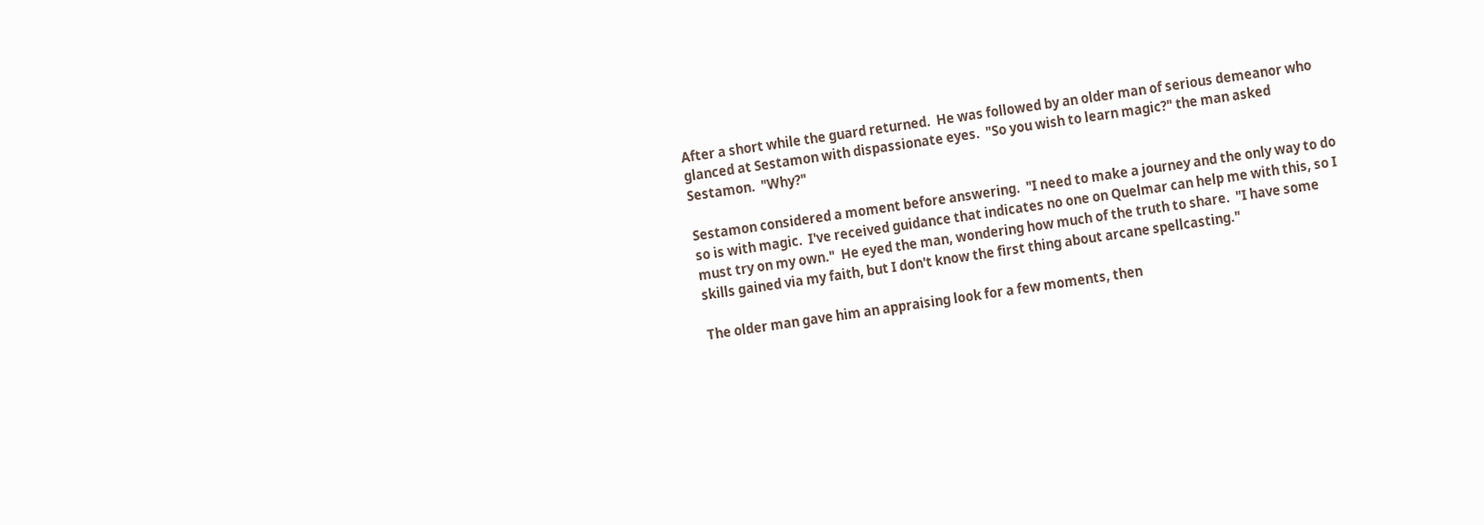After a short while the guard returned.  He was followed by an older man of serious demeanor who glanced at Sestamon with dispassionate eyes.  "So you wish to learn magic?" the man asked Sestamon.  "Why?"

Sestamon considered a moment before answering.  "I need to make a journey and the only way to do so is with magic.  I've received guidance that indicates no one on Quelmar can help me with this, so I must try on my own."  He eyed the man, wondering how much of the truth to share.  "I have some skills gained via my faith, but I don't know the first thing about arcane spellcasting."

The older man gave him an appraising look for a few moments, then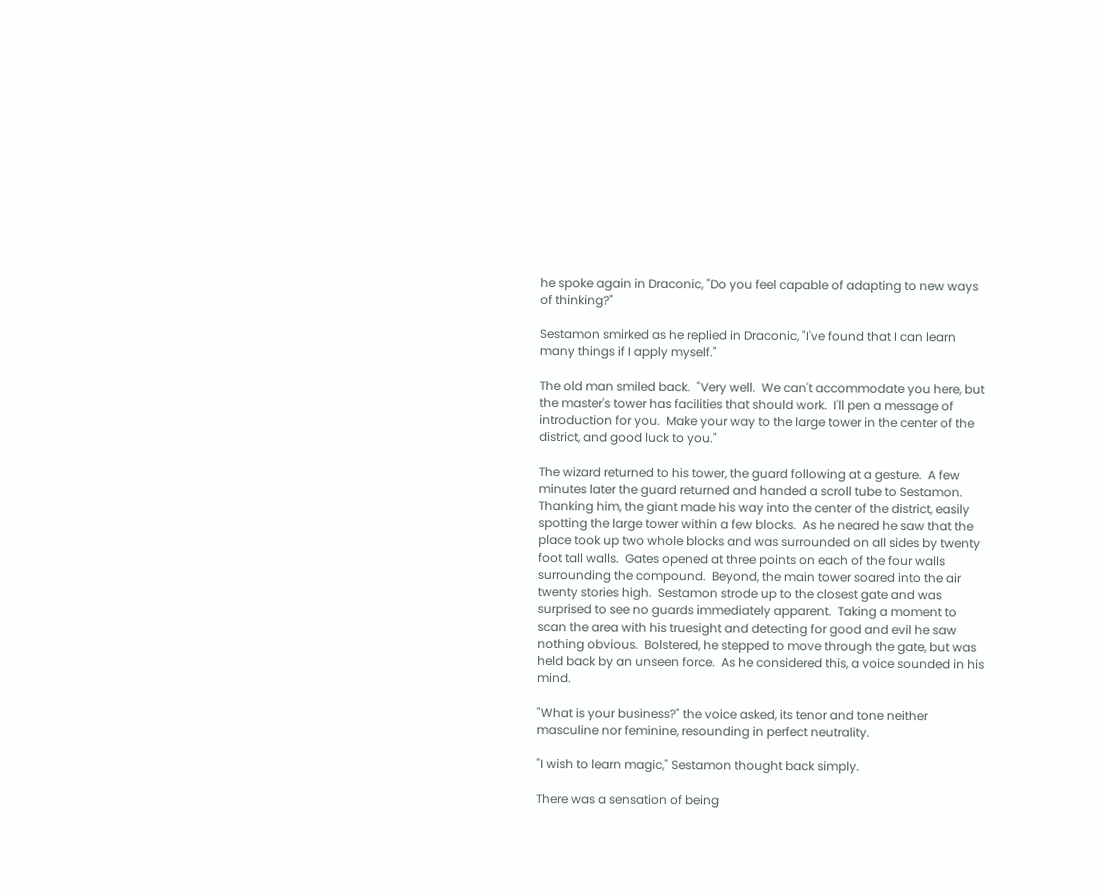he spoke again in Draconic, "Do you feel capable of adapting to new ways of thinking?"

Sestamon smirked as he replied in Draconic, "I've found that I can learn many things if I apply myself."

The old man smiled back.  "Very well.  We can't accommodate you here, but the master's tower has facilities that should work.  I'll pen a message of introduction for you.  Make your way to the large tower in the center of the district, and good luck to you."

The wizard returned to his tower, the guard following at a gesture.  A few minutes later the guard returned and handed a scroll tube to Sestamon.  Thanking him, the giant made his way into the center of the district, easily spotting the large tower within a few blocks.  As he neared he saw that the place took up two whole blocks and was surrounded on all sides by twenty foot tall walls.  Gates opened at three points on each of the four walls surrounding the compound.  Beyond, the main tower soared into the air twenty stories high.  Sestamon strode up to the closest gate and was surprised to see no guards immediately apparent.  Taking a moment to scan the area with his truesight and detecting for good and evil he saw nothing obvious.  Bolstered, he stepped to move through the gate, but was held back by an unseen force.  As he considered this, a voice sounded in his mind.

"What is your business?" the voice asked, its tenor and tone neither masculine nor feminine, resounding in perfect neutrality.

"I wish to learn magic," Sestamon thought back simply.

There was a sensation of being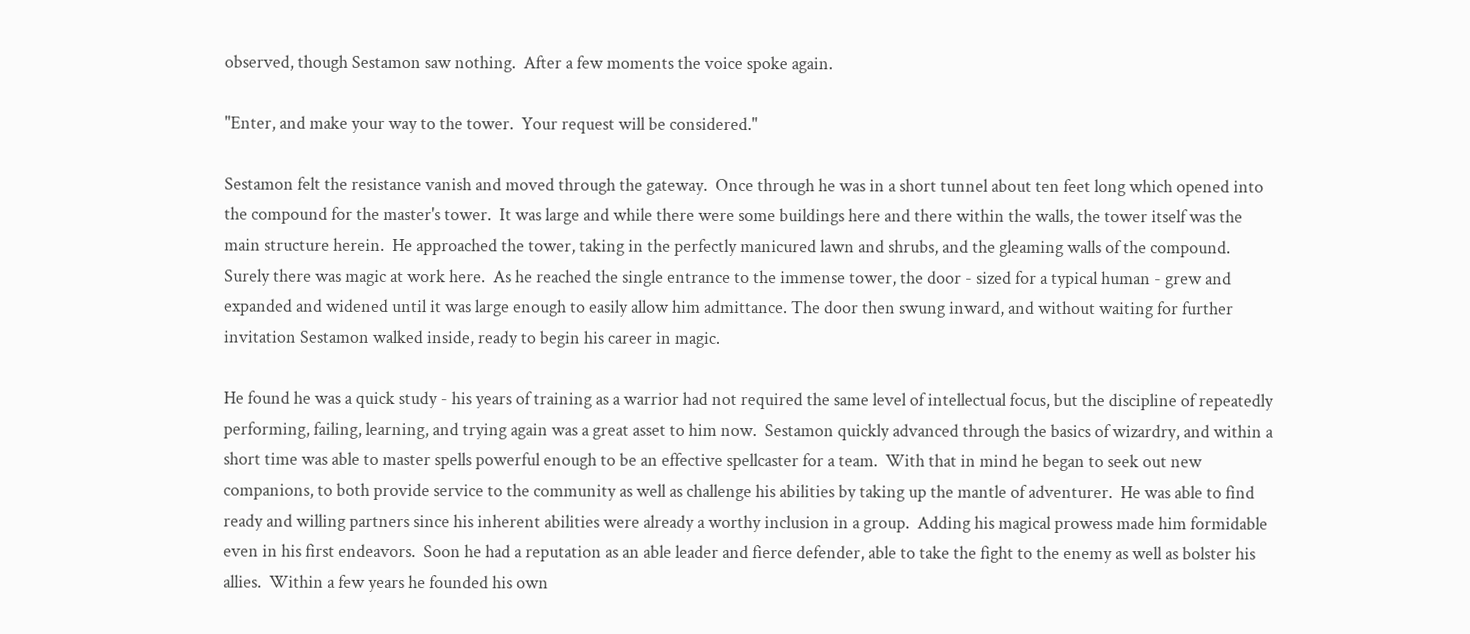observed, though Sestamon saw nothing.  After a few moments the voice spoke again.

"Enter, and make your way to the tower.  Your request will be considered."

Sestamon felt the resistance vanish and moved through the gateway.  Once through he was in a short tunnel about ten feet long which opened into the compound for the master's tower.  It was large and while there were some buildings here and there within the walls, the tower itself was the main structure herein.  He approached the tower, taking in the perfectly manicured lawn and shrubs, and the gleaming walls of the compound.  Surely there was magic at work here.  As he reached the single entrance to the immense tower, the door - sized for a typical human - grew and expanded and widened until it was large enough to easily allow him admittance. The door then swung inward, and without waiting for further invitation Sestamon walked inside, ready to begin his career in magic.

He found he was a quick study - his years of training as a warrior had not required the same level of intellectual focus, but the discipline of repeatedly performing, failing, learning, and trying again was a great asset to him now.  Sestamon quickly advanced through the basics of wizardry, and within a short time was able to master spells powerful enough to be an effective spellcaster for a team.  With that in mind he began to seek out new companions, to both provide service to the community as well as challenge his abilities by taking up the mantle of adventurer.  He was able to find ready and willing partners since his inherent abilities were already a worthy inclusion in a group.  Adding his magical prowess made him formidable even in his first endeavors.  Soon he had a reputation as an able leader and fierce defender, able to take the fight to the enemy as well as bolster his allies.  Within a few years he founded his own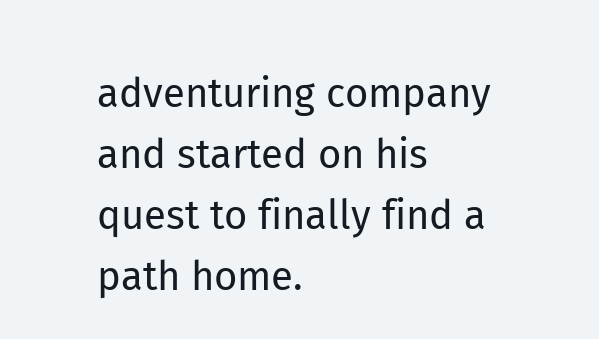adventuring company and started on his quest to finally find a path home.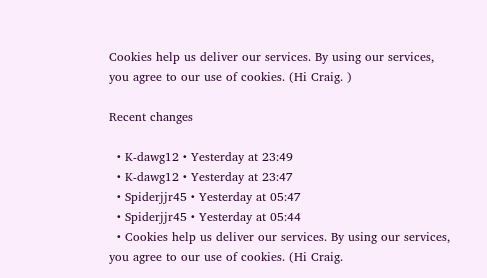Cookies help us deliver our services. By using our services, you agree to our use of cookies. (Hi Craig. )

Recent changes

  • K-dawg12 • Yesterday at 23:49
  • K-dawg12 • Yesterday at 23:47
  • Spiderjjr45 • Yesterday at 05:47
  • Spiderjjr45 • Yesterday at 05:44
  • Cookies help us deliver our services. By using our services, you agree to our use of cookies. (Hi Craig.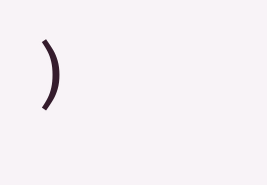)